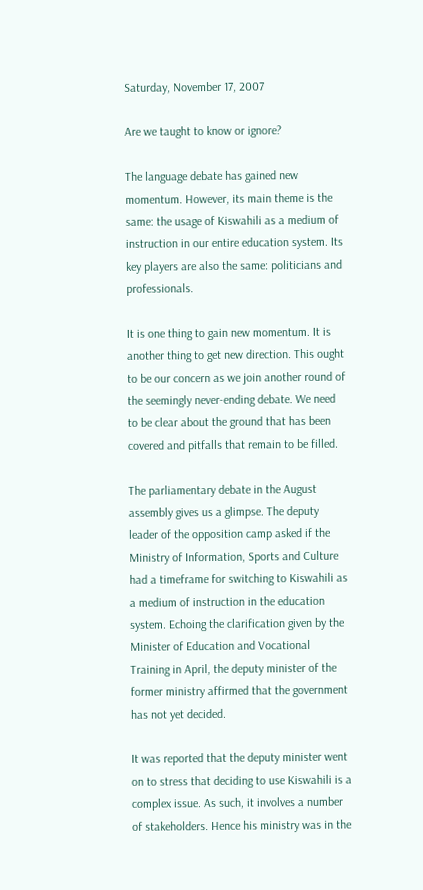Saturday, November 17, 2007

Are we taught to know or ignore?

The language debate has gained new momentum. However, its main theme is the same: the usage of Kiswahili as a medium of instruction in our entire education system. Its key players are also the same: politicians and professionals.

It is one thing to gain new momentum. It is another thing to get new direction. This ought to be our concern as we join another round of the seemingly never-ending debate. We need to be clear about the ground that has been covered and pitfalls that remain to be filled.

The parliamentary debate in the August assembly gives us a glimpse. The deputy leader of the opposition camp asked if the Ministry of Information, Sports and Culture had a timeframe for switching to Kiswahili as a medium of instruction in the education system. Echoing the clarification given by the Minister of Education and Vocational Training in April, the deputy minister of the former ministry affirmed that the government has not yet decided.

It was reported that the deputy minister went on to stress that deciding to use Kiswahili is a complex issue. As such, it involves a number of stakeholders. Hence his ministry was in the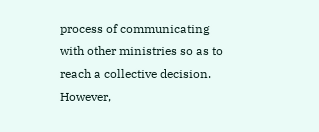process of communicating with other ministries so as to reach a collective decision. However,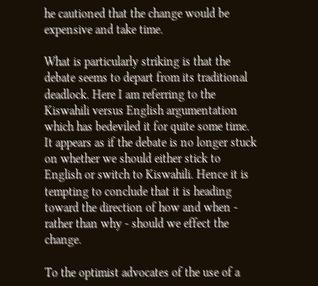he cautioned that the change would be expensive and take time.

What is particularly striking is that the debate seems to depart from its traditional deadlock. Here I am referring to the Kiswahili versus English argumentation which has bedeviled it for quite some time. It appears as if the debate is no longer stuck on whether we should either stick to English or switch to Kiswahili. Hence it is tempting to conclude that it is heading toward the direction of how and when - rather than why - should we effect the change.

To the optimist advocates of the use of a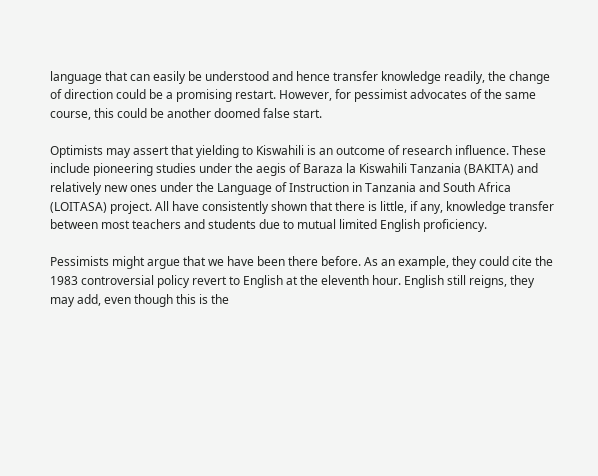language that can easily be understood and hence transfer knowledge readily, the change of direction could be a promising restart. However, for pessimist advocates of the same course, this could be another doomed false start.

Optimists may assert that yielding to Kiswahili is an outcome of research influence. These include pioneering studies under the aegis of Baraza la Kiswahili Tanzania (BAKITA) and relatively new ones under the Language of Instruction in Tanzania and South Africa (LOITASA) project. All have consistently shown that there is little, if any, knowledge transfer between most teachers and students due to mutual limited English proficiency.

Pessimists might argue that we have been there before. As an example, they could cite the 1983 controversial policy revert to English at the eleventh hour. English still reigns, they may add, even though this is the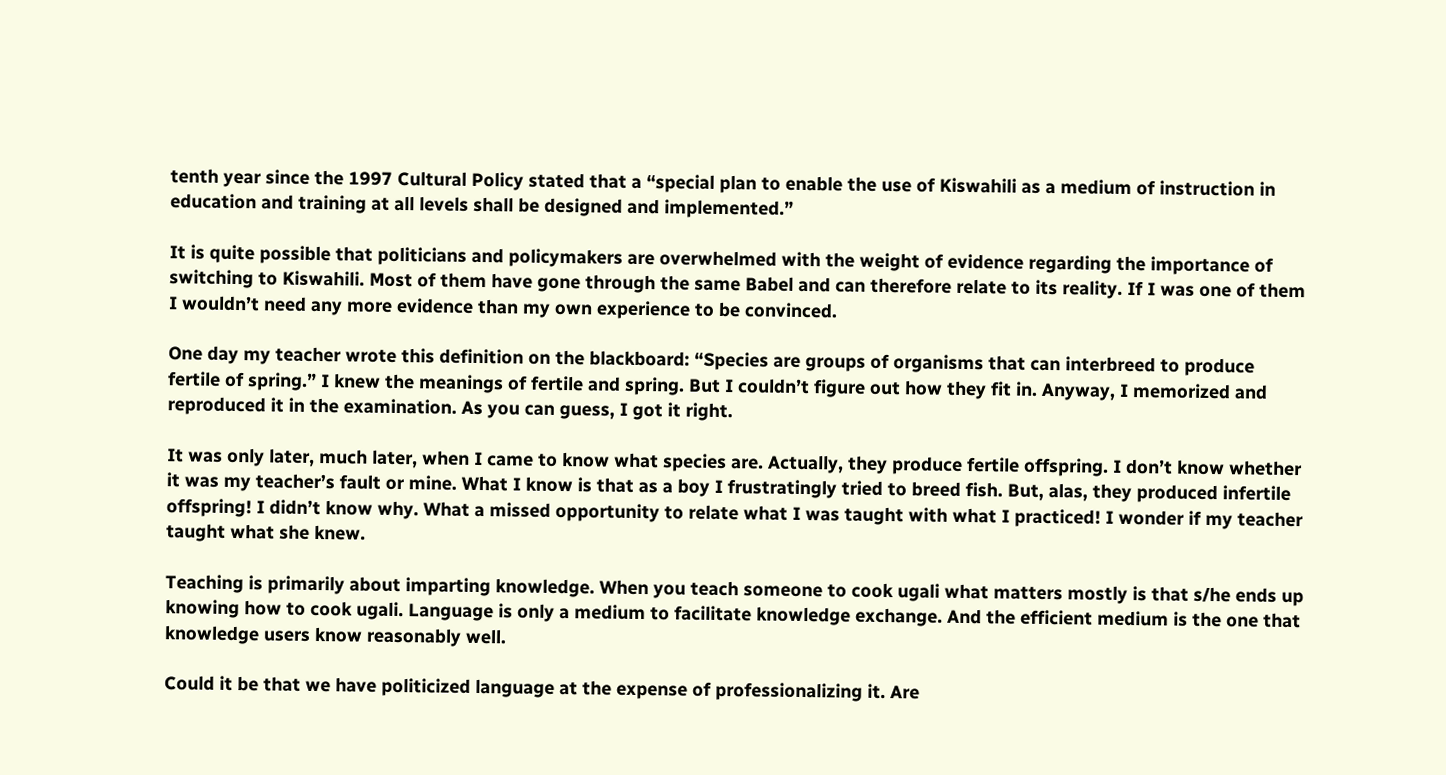tenth year since the 1997 Cultural Policy stated that a “special plan to enable the use of Kiswahili as a medium of instruction in education and training at all levels shall be designed and implemented.”

It is quite possible that politicians and policymakers are overwhelmed with the weight of evidence regarding the importance of switching to Kiswahili. Most of them have gone through the same Babel and can therefore relate to its reality. If I was one of them I wouldn’t need any more evidence than my own experience to be convinced.

One day my teacher wrote this definition on the blackboard: “Species are groups of organisms that can interbreed to produce fertile of spring.” I knew the meanings of fertile and spring. But I couldn’t figure out how they fit in. Anyway, I memorized and reproduced it in the examination. As you can guess, I got it right.

It was only later, much later, when I came to know what species are. Actually, they produce fertile offspring. I don’t know whether it was my teacher’s fault or mine. What I know is that as a boy I frustratingly tried to breed fish. But, alas, they produced infertile offspring! I didn’t know why. What a missed opportunity to relate what I was taught with what I practiced! I wonder if my teacher taught what she knew.

Teaching is primarily about imparting knowledge. When you teach someone to cook ugali what matters mostly is that s/he ends up knowing how to cook ugali. Language is only a medium to facilitate knowledge exchange. And the efficient medium is the one that knowledge users know reasonably well.

Could it be that we have politicized language at the expense of professionalizing it. Are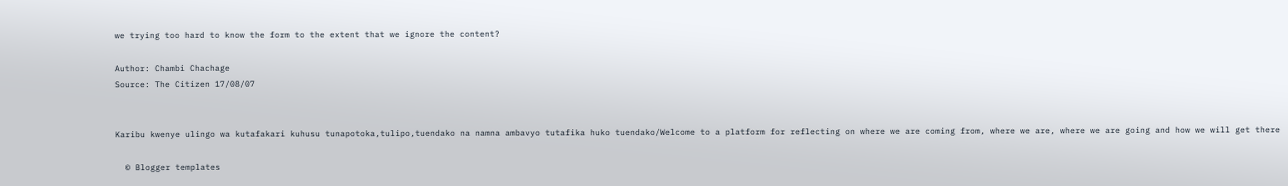we trying too hard to know the form to the extent that we ignore the content?

Author: Chambi Chachage
Source: The Citizen 17/08/07


Karibu kwenye ulingo wa kutafakari kuhusu tunapotoka,tulipo,tuendako na namna ambavyo tutafika huko tuendako/Welcome to a platform for reflecting on where we are coming from, where we are, where we are going and how we will get there

  © Blogger templates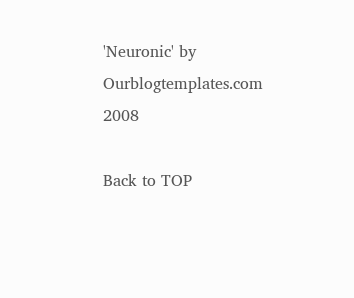'Neuronic' by Ourblogtemplates.com 2008

Back to TOP